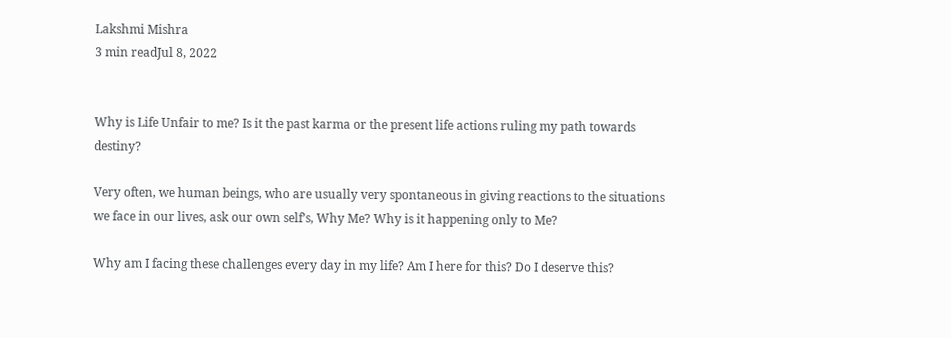Lakshmi Mishra
3 min readJul 8, 2022


Why is Life Unfair to me? Is it the past karma or the present life actions ruling my path towards destiny?

Very often, we human beings, who are usually very spontaneous in giving reactions to the situations we face in our lives, ask our own self’s, Why Me? Why is it happening only to Me?

Why am I facing these challenges every day in my life? Am I here for this? Do I deserve this?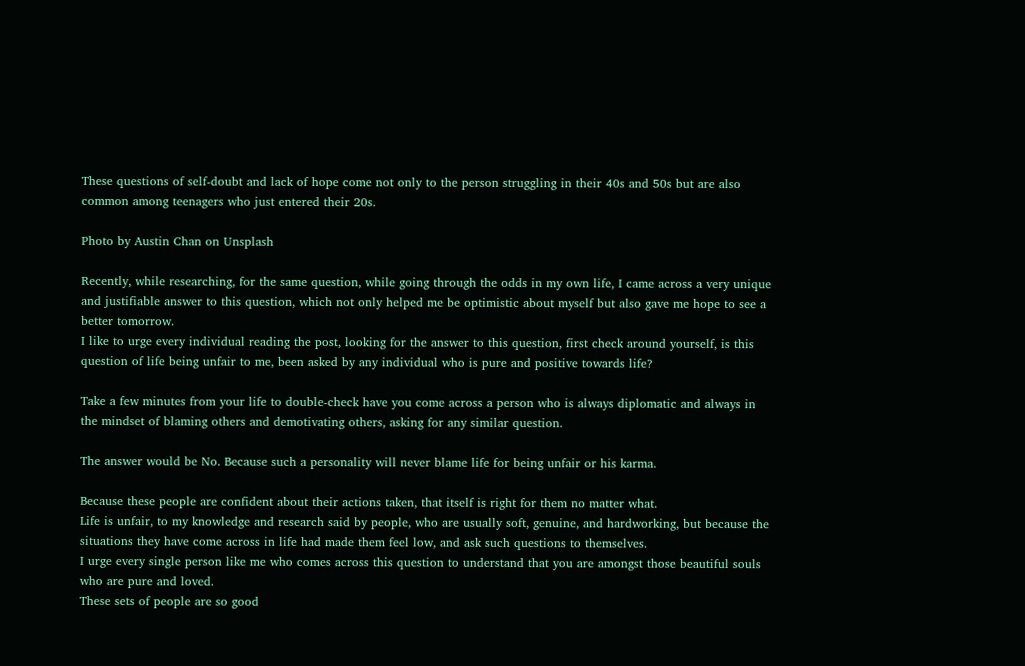These questions of self-doubt and lack of hope come not only to the person struggling in their 40s and 50s but are also common among teenagers who just entered their 20s.

Photo by Austin Chan on Unsplash

Recently, while researching, for the same question, while going through the odds in my own life, I came across a very unique and justifiable answer to this question, which not only helped me be optimistic about myself but also gave me hope to see a better tomorrow.
I like to urge every individual reading the post, looking for the answer to this question, first check around yourself, is this question of life being unfair to me, been asked by any individual who is pure and positive towards life?

Take a few minutes from your life to double-check have you come across a person who is always diplomatic and always in the mindset of blaming others and demotivating others, asking for any similar question.

The answer would be No. Because such a personality will never blame life for being unfair or his karma.

Because these people are confident about their actions taken, that itself is right for them no matter what.
Life is unfair, to my knowledge and research said by people, who are usually soft, genuine, and hardworking, but because the situations they have come across in life had made them feel low, and ask such questions to themselves.
I urge every single person like me who comes across this question to understand that you are amongst those beautiful souls who are pure and loved.
These sets of people are so good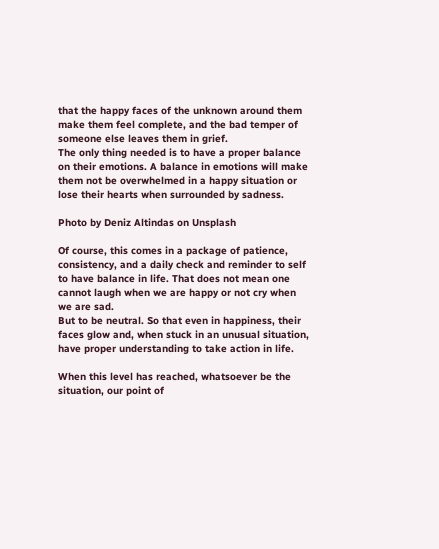that the happy faces of the unknown around them make them feel complete, and the bad temper of someone else leaves them in grief.
The only thing needed is to have a proper balance on their emotions. A balance in emotions will make them not be overwhelmed in a happy situation or lose their hearts when surrounded by sadness.

Photo by Deniz Altindas on Unsplash

Of course, this comes in a package of patience, consistency, and a daily check and reminder to self to have balance in life. That does not mean one cannot laugh when we are happy or not cry when we are sad.
But to be neutral. So that even in happiness, their faces glow and, when stuck in an unusual situation, have proper understanding to take action in life.

When this level has reached, whatsoever be the situation, our point of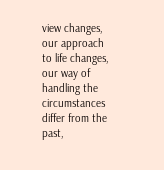view changes, our approach to life changes, our way of handling the circumstances differ from the past,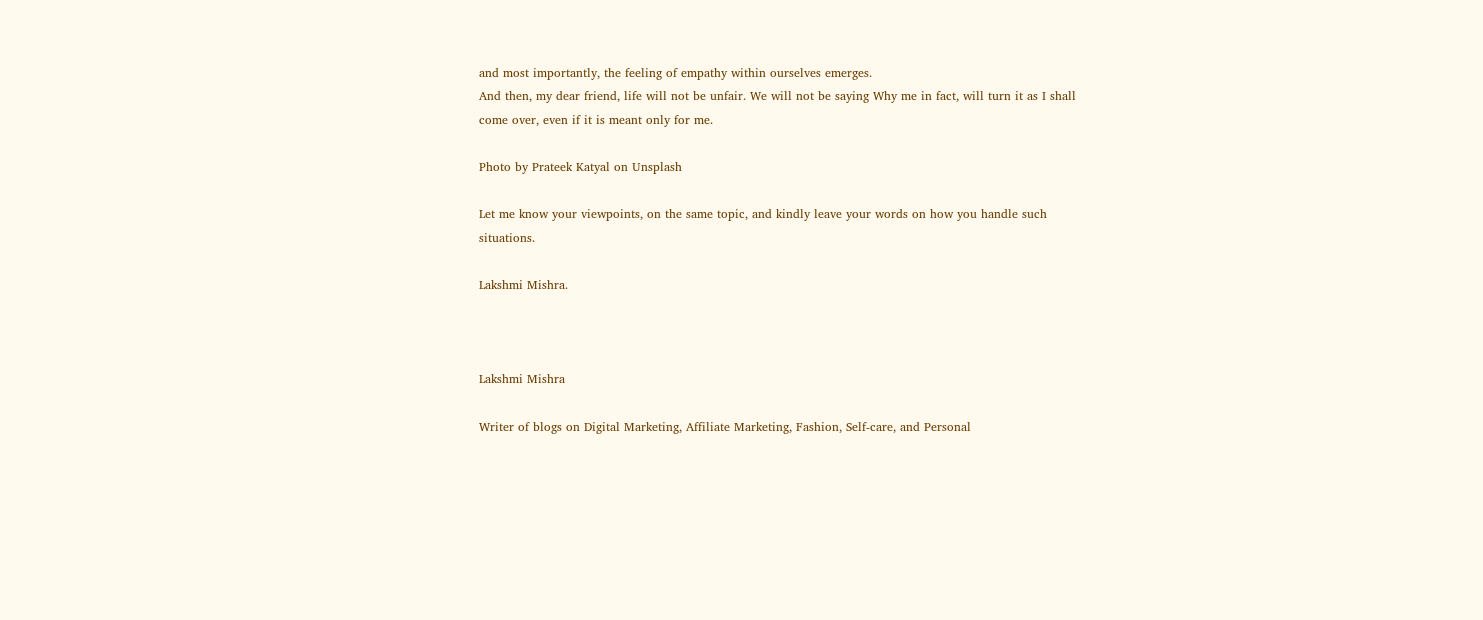and most importantly, the feeling of empathy within ourselves emerges.
And then, my dear friend, life will not be unfair. We will not be saying Why me in fact, will turn it as I shall come over, even if it is meant only for me.

Photo by Prateek Katyal on Unsplash

Let me know your viewpoints, on the same topic, and kindly leave your words on how you handle such situations.

Lakshmi Mishra.



Lakshmi Mishra

Writer of blogs on Digital Marketing, Affiliate Marketing, Fashion, Self-care, and Personal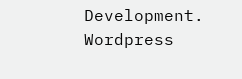Development. Wordpress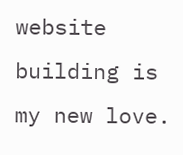website building is my new love.